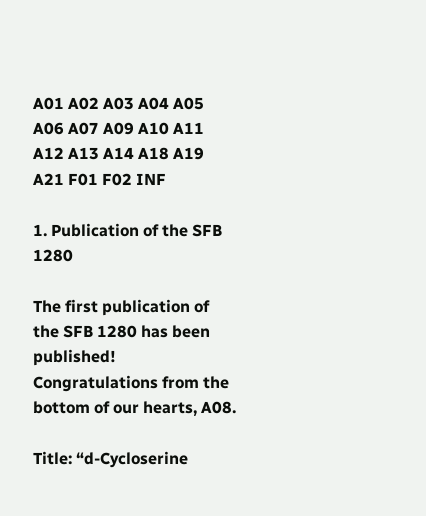A01 A02 A03 A04 A05 A06 A07 A09 A10 A11 A12 A13 A14 A18 A19 A21 F01 F02 INF

1. Publication of the SFB 1280

The first publication of the SFB 1280 has been published! Congratulations from the bottom of our hearts, A08.

Title: “d-Cycloserine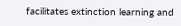facilitates extinction learning and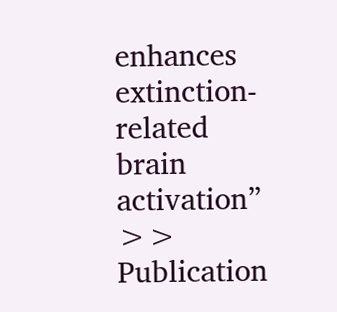enhances extinction-related brain activation” >> Publication